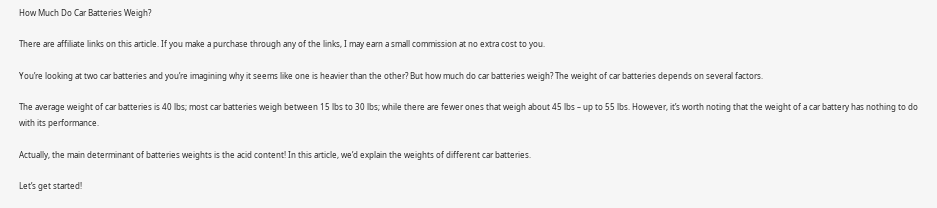How Much Do Car Batteries Weigh?

There are affiliate links on this article. If you make a purchase through any of the links, I may earn a small commission at no extra cost to you.

You’re looking at two car batteries and you’re imagining why it seems like one is heavier than the other? But how much do car batteries weigh? The weight of car batteries depends on several factors.

The average weight of car batteries is 40 lbs; most car batteries weigh between 15 lbs to 30 lbs; while there are fewer ones that weigh about 45 lbs – up to 55 lbs. However, it’s worth noting that the weight of a car battery has nothing to do with its performance.

Actually, the main determinant of batteries weights is the acid content! In this article, we’d explain the weights of different car batteries.

Let’s get started!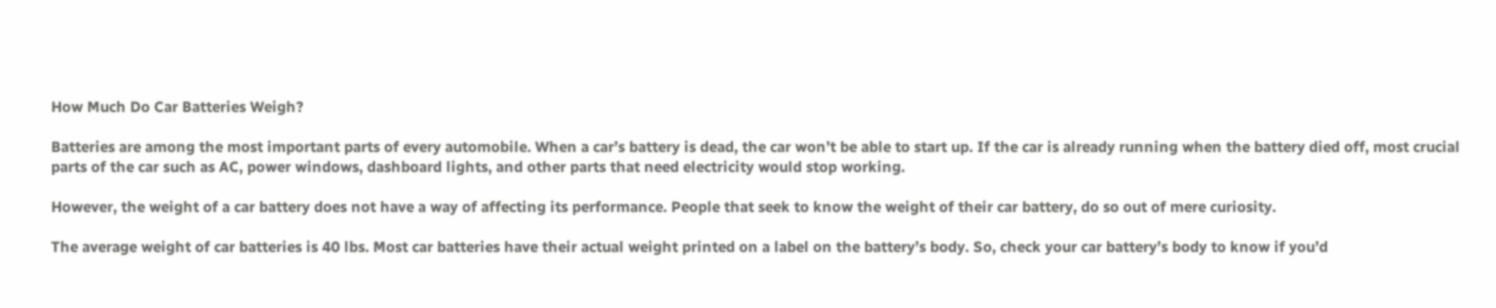How Much Do Car Batteries Weigh?

Batteries are among the most important parts of every automobile. When a car’s battery is dead, the car won’t be able to start up. If the car is already running when the battery died off, most crucial parts of the car such as AC, power windows, dashboard lights, and other parts that need electricity would stop working.

However, the weight of a car battery does not have a way of affecting its performance. People that seek to know the weight of their car battery, do so out of mere curiosity.

The average weight of car batteries is 40 lbs. Most car batteries have their actual weight printed on a label on the battery’s body. So, check your car battery’s body to know if you’d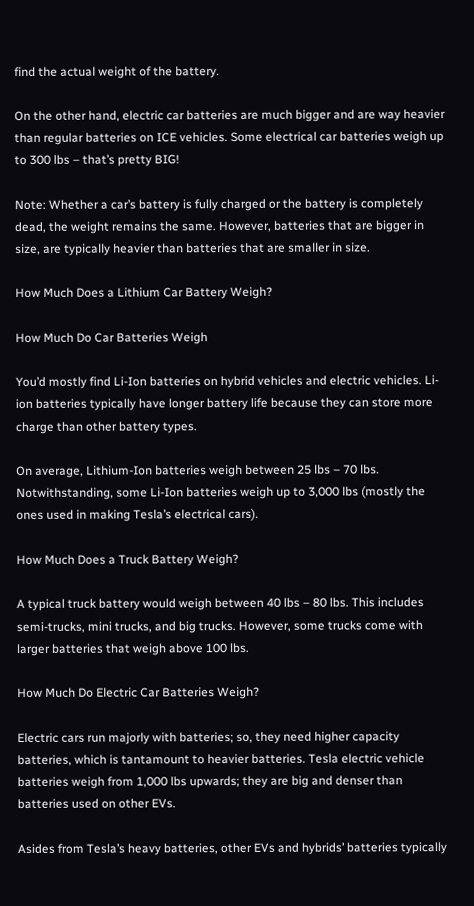find the actual weight of the battery.

On the other hand, electric car batteries are much bigger and are way heavier than regular batteries on ICE vehicles. Some electrical car batteries weigh up to 300 lbs – that’s pretty BIG!

Note: Whether a car’s battery is fully charged or the battery is completely dead, the weight remains the same. However, batteries that are bigger in size, are typically heavier than batteries that are smaller in size.

How Much Does a Lithium Car Battery Weigh?

How Much Do Car Batteries Weigh

You’d mostly find Li-Ion batteries on hybrid vehicles and electric vehicles. Li-ion batteries typically have longer battery life because they can store more charge than other battery types.

On average, Lithium-Ion batteries weigh between 25 lbs – 70 lbs. Notwithstanding, some Li-Ion batteries weigh up to 3,000 lbs (mostly the ones used in making Tesla’s electrical cars).

How Much Does a Truck Battery Weigh?

A typical truck battery would weigh between 40 lbs – 80 lbs. This includes semi-trucks, mini trucks, and big trucks. However, some trucks come with larger batteries that weigh above 100 lbs.

How Much Do Electric Car Batteries Weigh?

Electric cars run majorly with batteries; so, they need higher capacity batteries, which is tantamount to heavier batteries. Tesla electric vehicle batteries weigh from 1,000 lbs upwards; they are big and denser than batteries used on other EVs.

Asides from Tesla’s heavy batteries, other EVs and hybrids’ batteries typically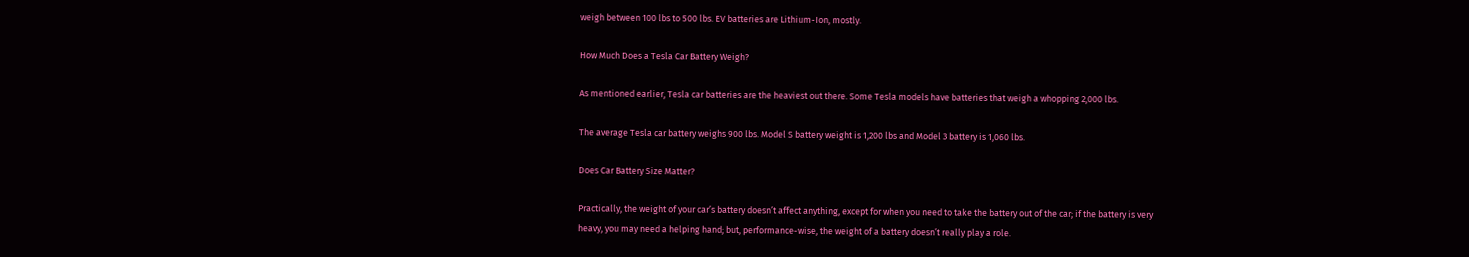weigh between 100 lbs to 500 lbs. EV batteries are Lithium-Ion, mostly.

How Much Does a Tesla Car Battery Weigh?

As mentioned earlier, Tesla car batteries are the heaviest out there. Some Tesla models have batteries that weigh a whopping 2,000 lbs.

The average Tesla car battery weighs 900 lbs. Model S battery weight is 1,200 lbs and Model 3 battery is 1,060 lbs.

Does Car Battery Size Matter?

Practically, the weight of your car’s battery doesn’t affect anything, except for when you need to take the battery out of the car; if the battery is very heavy, you may need a helping hand; but, performance-wise, the weight of a battery doesn’t really play a role.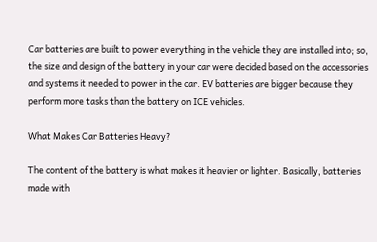Car batteries are built to power everything in the vehicle they are installed into; so, the size and design of the battery in your car were decided based on the accessories and systems it needed to power in the car. EV batteries are bigger because they perform more tasks than the battery on ICE vehicles.

What Makes Car Batteries Heavy?

The content of the battery is what makes it heavier or lighter. Basically, batteries made with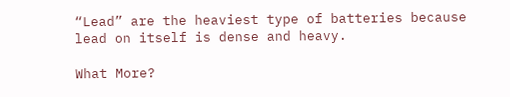“Lead” are the heaviest type of batteries because lead on itself is dense and heavy.

What More?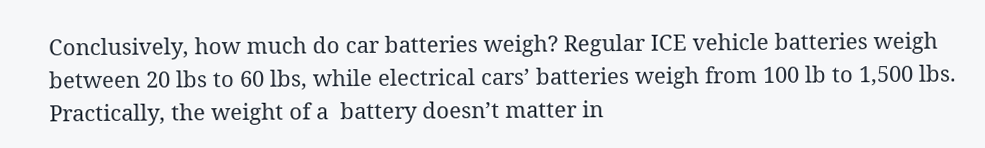Conclusively, how much do car batteries weigh? Regular ICE vehicle batteries weigh between 20 lbs to 60 lbs, while electrical cars’ batteries weigh from 100 lb to 1,500 lbs. Practically, the weight of a  battery doesn’t matter in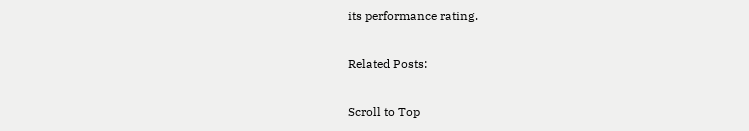its performance rating.

Related Posts:

Scroll to Top